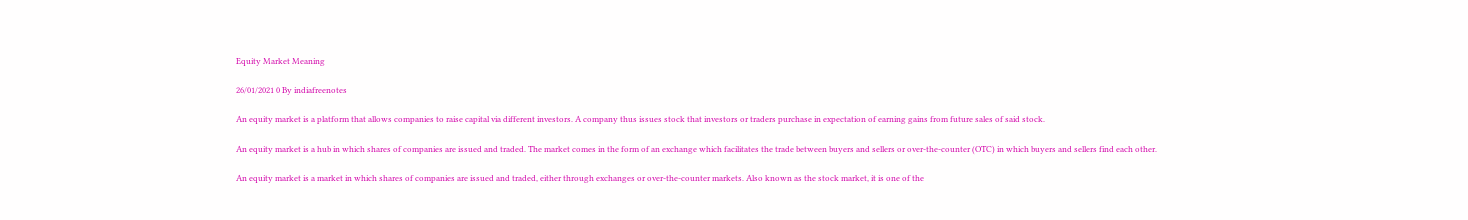Equity Market Meaning

26/01/2021 0 By indiafreenotes

An equity market is a platform that allows companies to raise capital via different investors. A company thus issues stock that investors or traders purchase in expectation of earning gains from future sales of said stock.

An equity market is a hub in which shares of companies are issued and traded. The market comes in the form of an exchange which facilitates the trade between buyers and sellers or over-the-counter (OTC) in which buyers and sellers find each other.

An equity market is a market in which shares of companies are issued and traded, either through exchanges or over-the-counter markets. Also known as the stock market, it is one of the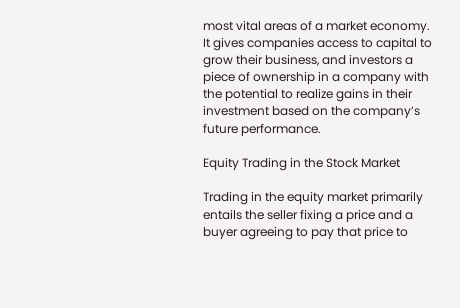most vital areas of a market economy. It gives companies access to capital to grow their business, and investors a piece of ownership in a company with the potential to realize gains in their investment based on the company’s future performance.

Equity Trading in the Stock Market

Trading in the equity market primarily entails the seller fixing a price and a buyer agreeing to pay that price to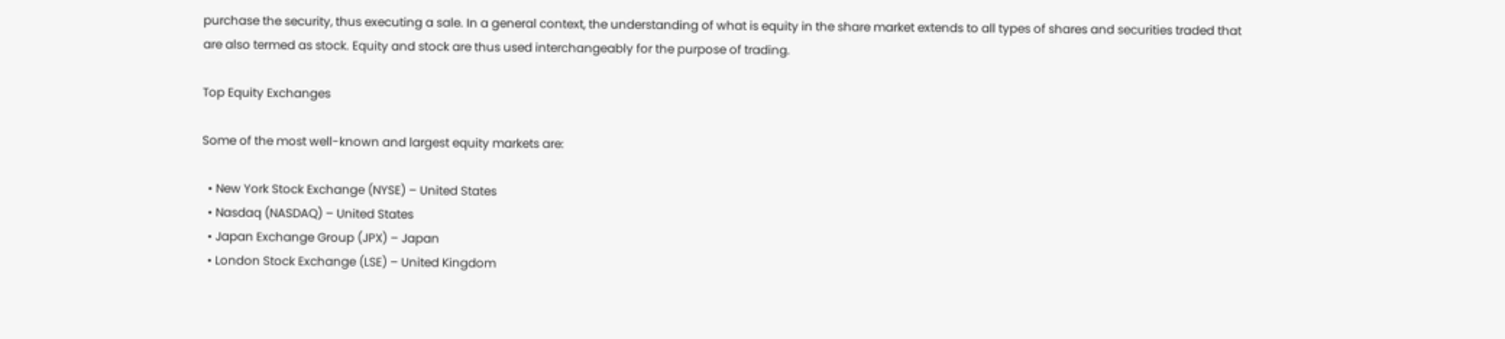purchase the security, thus executing a sale. In a general context, the understanding of what is equity in the share market extends to all types of shares and securities traded that are also termed as stock. Equity and stock are thus used interchangeably for the purpose of trading.

Top Equity Exchanges

Some of the most well-known and largest equity markets are:

  • New York Stock Exchange (NYSE) – United States
  • Nasdaq (NASDAQ) – United States
  • Japan Exchange Group (JPX) – Japan
  • London Stock Exchange (LSE) – United Kingdom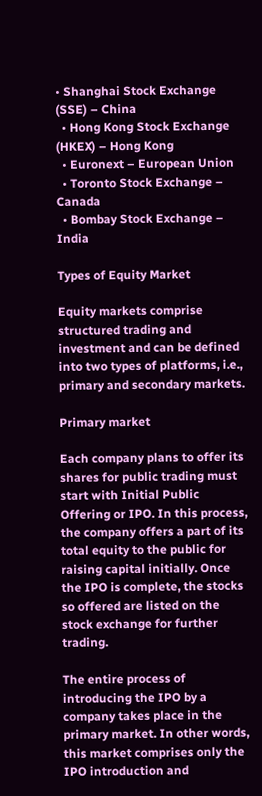• Shanghai Stock Exchange (SSE) – China
  • Hong Kong Stock Exchange (HKEX) – Hong Kong
  • Euronext – European Union
  • Toronto Stock Exchange – Canada
  • Bombay Stock Exchange – India

Types of Equity Market

Equity markets comprise structured trading and investment and can be defined into two types of platforms, i.e., primary and secondary markets.

Primary market

Each company plans to offer its shares for public trading must start with Initial Public Offering or IPO. In this process, the company offers a part of its total equity to the public for raising capital initially. Once the IPO is complete, the stocks so offered are listed on the stock exchange for further trading.

The entire process of introducing the IPO by a company takes place in the primary market. In other words, this market comprises only the IPO introduction and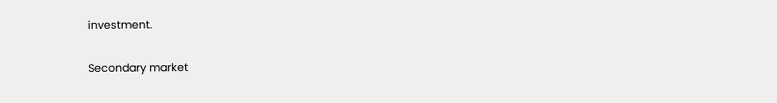investment.

Secondary market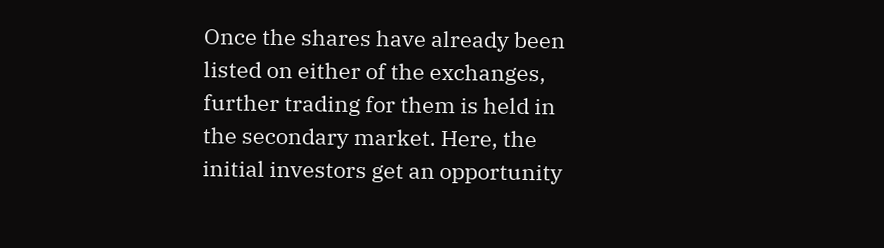Once the shares have already been listed on either of the exchanges, further trading for them is held in the secondary market. Here, the initial investors get an opportunity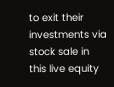to exit their investments via stock sale in this live equity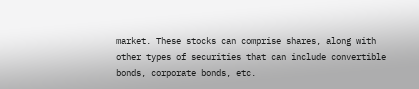market. These stocks can comprise shares, along with other types of securities that can include convertible bonds, corporate bonds, etc.